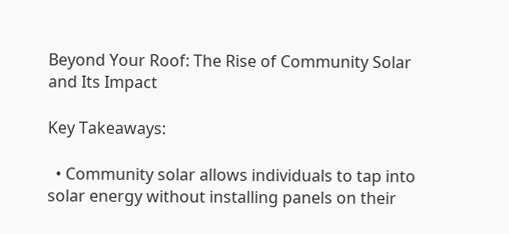Beyond Your Roof: The Rise of Community Solar and Its Impact

Key Takeaways:

  • Community solar allows individuals to tap into solar energy without installing panels on their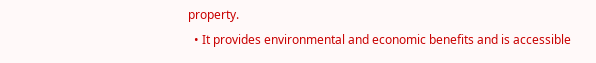property.
  • It provides environmental and economic benefits and is accessible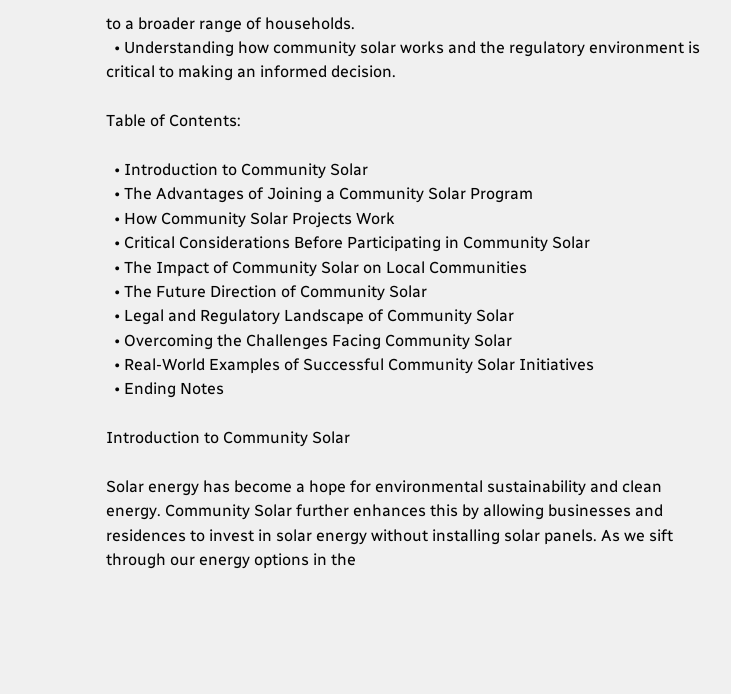to a broader range of households.
  • Understanding how community solar works and the regulatory environment is critical to making an informed decision.

Table of Contents:

  • Introduction to Community Solar
  • The Advantages of Joining a Community Solar Program
  • How Community Solar Projects Work
  • Critical Considerations Before Participating in Community Solar
  • The Impact of Community Solar on Local Communities
  • The Future Direction of Community Solar
  • Legal and Regulatory Landscape of Community Solar
  • Overcoming the Challenges Facing Community Solar
  • Real-World Examples of Successful Community Solar Initiatives
  • Ending Notes

Introduction to Community Solar

Solar energy has become a hope for environmental sustainability and clean energy. Community Solar further enhances this by allowing businesses and residences to invest in solar energy without installing solar panels. As we sift through our energy options in the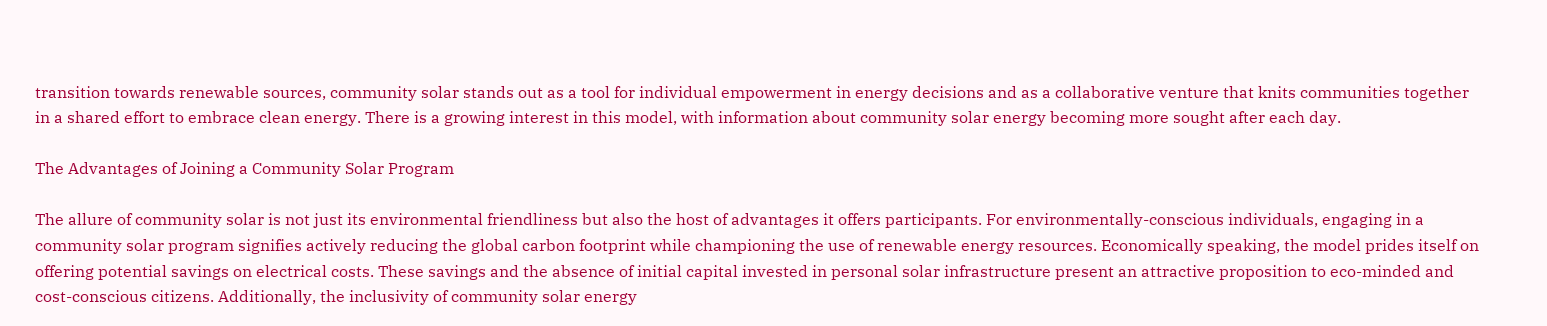transition towards renewable sources, community solar stands out as a tool for individual empowerment in energy decisions and as a collaborative venture that knits communities together in a shared effort to embrace clean energy. There is a growing interest in this model, with information about community solar energy becoming more sought after each day.

The Advantages of Joining a Community Solar Program

The allure of community solar is not just its environmental friendliness but also the host of advantages it offers participants. For environmentally-conscious individuals, engaging in a community solar program signifies actively reducing the global carbon footprint while championing the use of renewable energy resources. Economically speaking, the model prides itself on offering potential savings on electrical costs. These savings and the absence of initial capital invested in personal solar infrastructure present an attractive proposition to eco-minded and cost-conscious citizens. Additionally, the inclusivity of community solar energy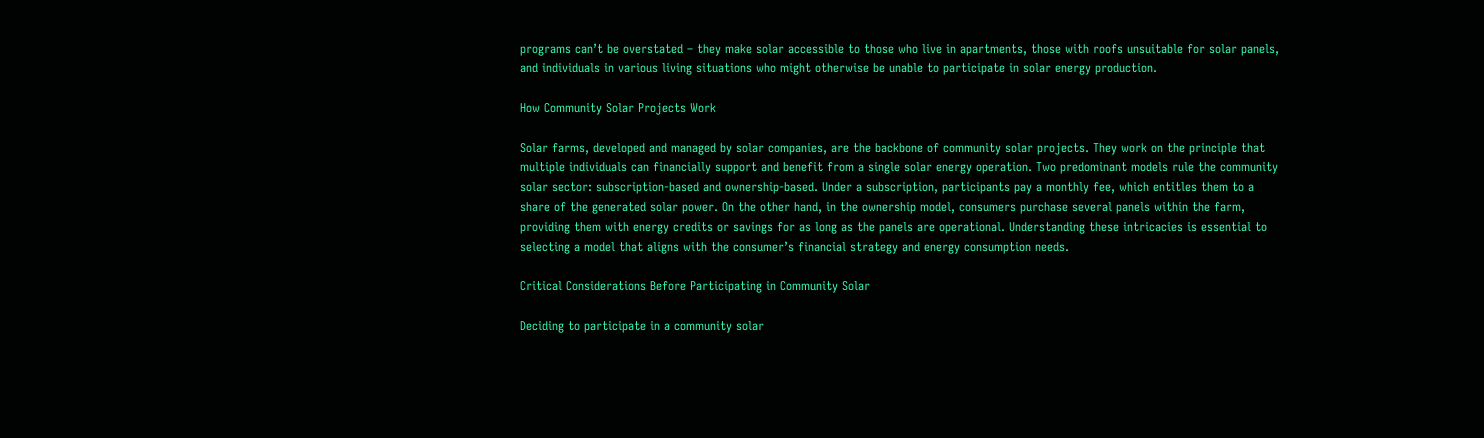programs can’t be overstated – they make solar accessible to those who live in apartments, those with roofs unsuitable for solar panels, and individuals in various living situations who might otherwise be unable to participate in solar energy production.

How Community Solar Projects Work

Solar farms, developed and managed by solar companies, are the backbone of community solar projects. They work on the principle that multiple individuals can financially support and benefit from a single solar energy operation. Two predominant models rule the community solar sector: subscription-based and ownership-based. Under a subscription, participants pay a monthly fee, which entitles them to a share of the generated solar power. On the other hand, in the ownership model, consumers purchase several panels within the farm, providing them with energy credits or savings for as long as the panels are operational. Understanding these intricacies is essential to selecting a model that aligns with the consumer’s financial strategy and energy consumption needs.

Critical Considerations Before Participating in Community Solar

Deciding to participate in a community solar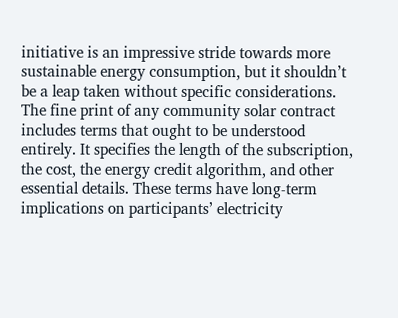initiative is an impressive stride towards more sustainable energy consumption, but it shouldn’t be a leap taken without specific considerations. The fine print of any community solar contract includes terms that ought to be understood entirely. It specifies the length of the subscription, the cost, the energy credit algorithm, and other essential details. These terms have long-term implications on participants’ electricity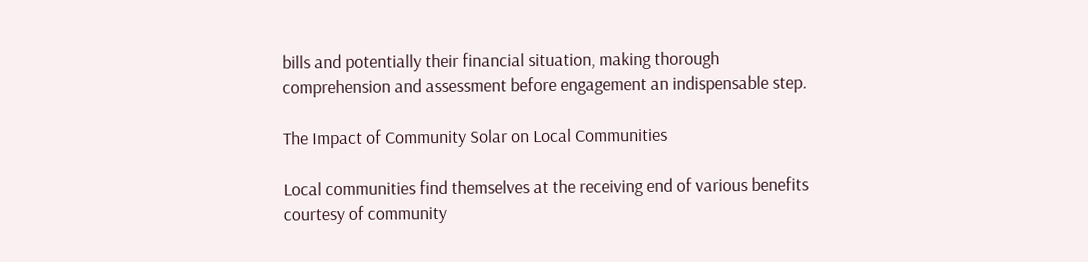bills and potentially their financial situation, making thorough comprehension and assessment before engagement an indispensable step.

The Impact of Community Solar on Local Communities

Local communities find themselves at the receiving end of various benefits courtesy of community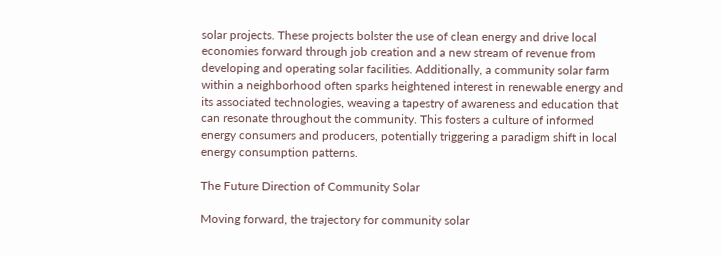solar projects. These projects bolster the use of clean energy and drive local economies forward through job creation and a new stream of revenue from developing and operating solar facilities. Additionally, a community solar farm within a neighborhood often sparks heightened interest in renewable energy and its associated technologies, weaving a tapestry of awareness and education that can resonate throughout the community. This fosters a culture of informed energy consumers and producers, potentially triggering a paradigm shift in local energy consumption patterns.

The Future Direction of Community Solar

Moving forward, the trajectory for community solar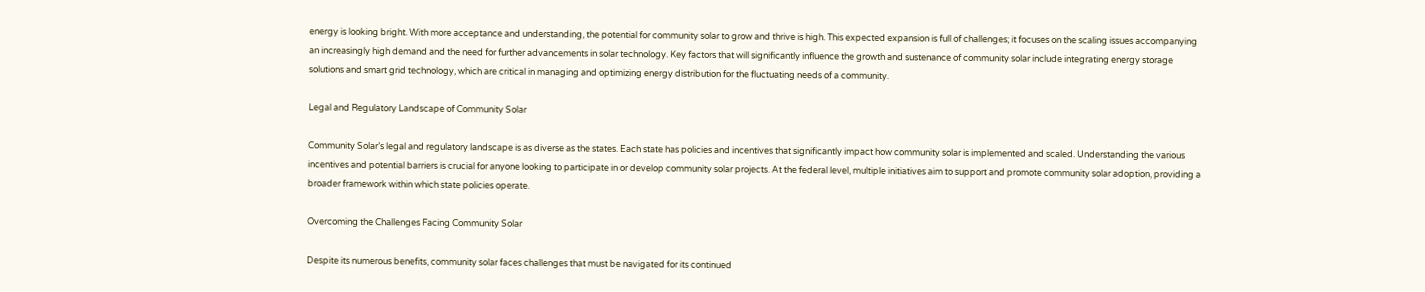energy is looking bright. With more acceptance and understanding, the potential for community solar to grow and thrive is high. This expected expansion is full of challenges; it focuses on the scaling issues accompanying an increasingly high demand and the need for further advancements in solar technology. Key factors that will significantly influence the growth and sustenance of community solar include integrating energy storage solutions and smart grid technology, which are critical in managing and optimizing energy distribution for the fluctuating needs of a community.

Legal and Regulatory Landscape of Community Solar

Community Solar’s legal and regulatory landscape is as diverse as the states. Each state has policies and incentives that significantly impact how community solar is implemented and scaled. Understanding the various incentives and potential barriers is crucial for anyone looking to participate in or develop community solar projects. At the federal level, multiple initiatives aim to support and promote community solar adoption, providing a broader framework within which state policies operate.

Overcoming the Challenges Facing Community Solar

Despite its numerous benefits, community solar faces challenges that must be navigated for its continued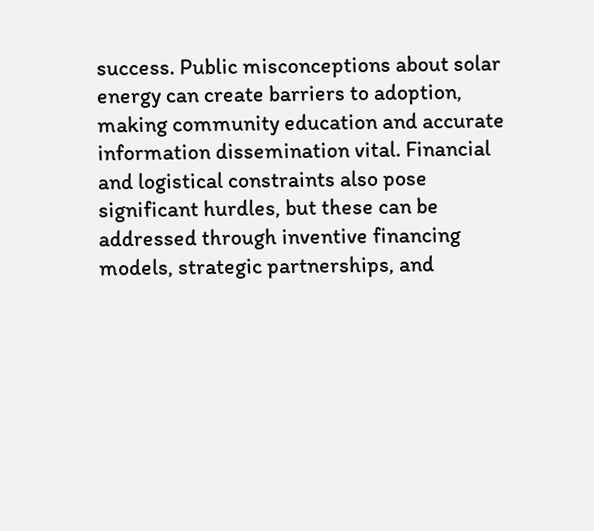success. Public misconceptions about solar energy can create barriers to adoption, making community education and accurate information dissemination vital. Financial and logistical constraints also pose significant hurdles, but these can be addressed through inventive financing models, strategic partnerships, and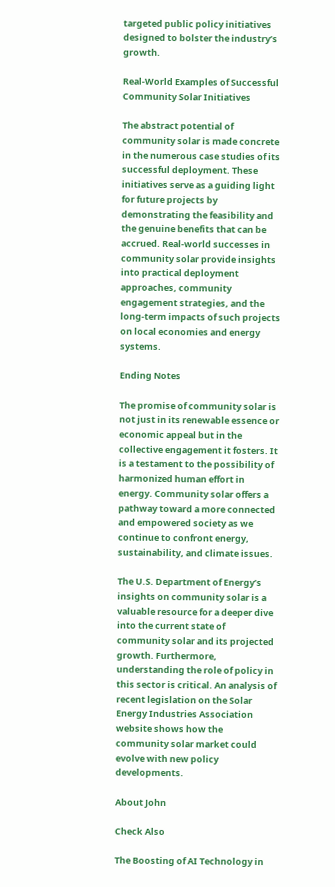targeted public policy initiatives designed to bolster the industry’s growth.

Real-World Examples of Successful Community Solar Initiatives

The abstract potential of community solar is made concrete in the numerous case studies of its successful deployment. These initiatives serve as a guiding light for future projects by demonstrating the feasibility and the genuine benefits that can be accrued. Real-world successes in community solar provide insights into practical deployment approaches, community engagement strategies, and the long-term impacts of such projects on local economies and energy systems.

Ending Notes

The promise of community solar is not just in its renewable essence or economic appeal but in the collective engagement it fosters. It is a testament to the possibility of harmonized human effort in energy. Community solar offers a pathway toward a more connected and empowered society as we continue to confront energy, sustainability, and climate issues.

The U.S. Department of Energy’s insights on community solar is a valuable resource for a deeper dive into the current state of community solar and its projected growth. Furthermore, understanding the role of policy in this sector is critical. An analysis of recent legislation on the Solar Energy Industries Association website shows how the community solar market could evolve with new policy developments.

About John

Check Also

The Boosting of AI Technology in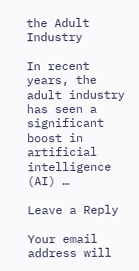the Adult Industry

In recent years, the adult industry has seen a significant boost in artificial intelligence (AI) …

Leave a Reply

Your email address will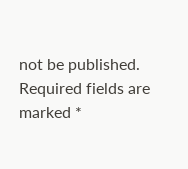not be published. Required fields are marked *